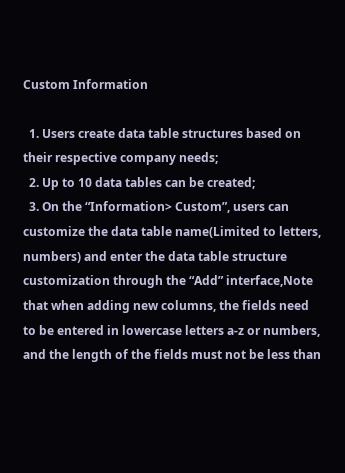Custom Information

  1. Users create data table structures based on their respective company needs;
  2. Up to 10 data tables can be created;
  3. On the “Information> Custom”, users can customize the data table name(Limited to letters, numbers) and enter the data table structure customization through the “Add” interface,Note that when adding new columns, the fields need to be entered in lowercase letters a-z or numbers, and the length of the fields must not be less than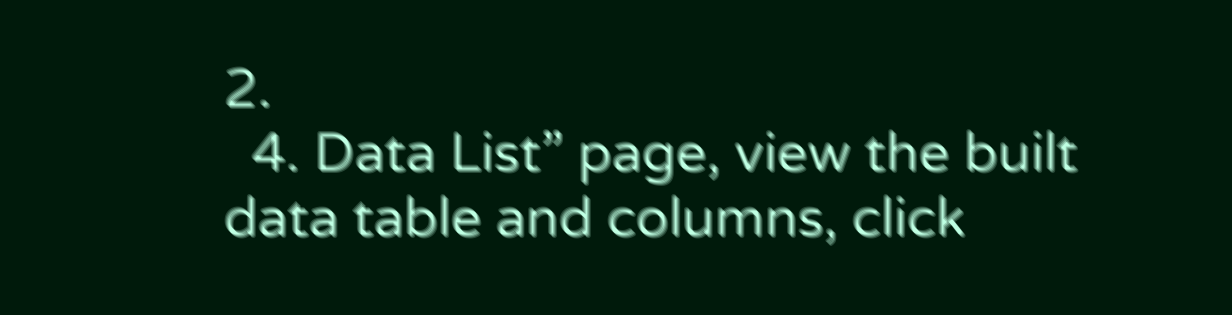2.
  4. Data List” page, view the built data table and columns, click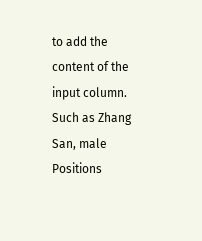to add the content of the input column. Such as Zhang San, male
Positions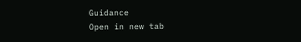Guidance
Open in new tab